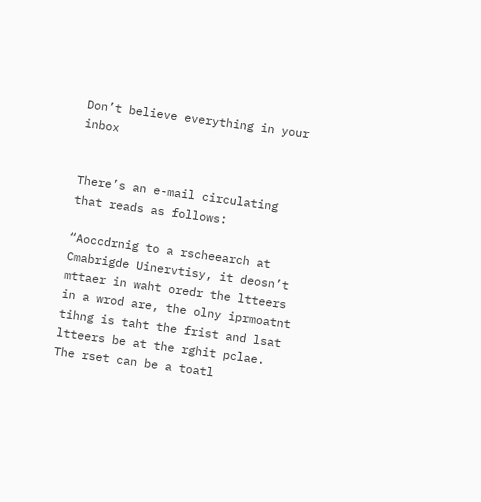Don’t believe everything in your inbox


There’s an e-mail circulating that reads as follows:

“Aoccdrnig to a rscheearch at Cmabrigde Uinervtisy, it deosn’t mttaer in waht oredr the ltteers in a wrod are, the olny iprmoatnt tihng is taht the frist and lsat ltteers be at the rghit pclae. The rset can be a toatl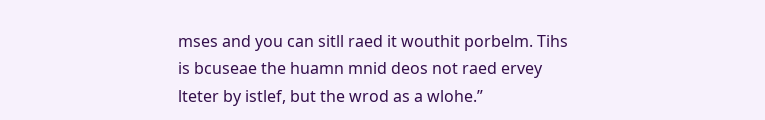mses and you can sitll raed it wouthit porbelm. Tihs is bcuseae the huamn mnid deos not raed ervey lteter by istlef, but the wrod as a wlohe.”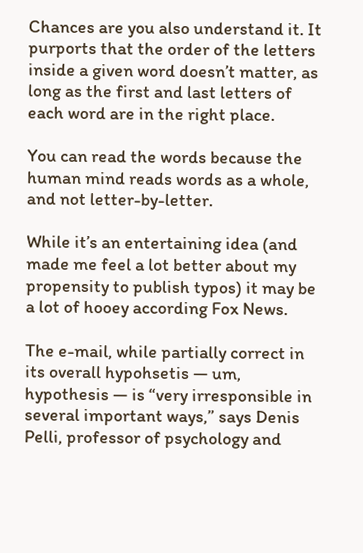Chances are you also understand it. It purports that the order of the letters inside a given word doesn’t matter, as long as the first and last letters of each word are in the right place.

You can read the words because the human mind reads words as a whole, and not letter-by-letter.

While it’s an entertaining idea (and made me feel a lot better about my propensity to publish typos) it may be a lot of hooey according Fox News.

The e-mail, while partially correct in its overall hypohsetis — um, hypothesis — is “very irresponsible in several important ways,” says Denis Pelli, professor of psychology and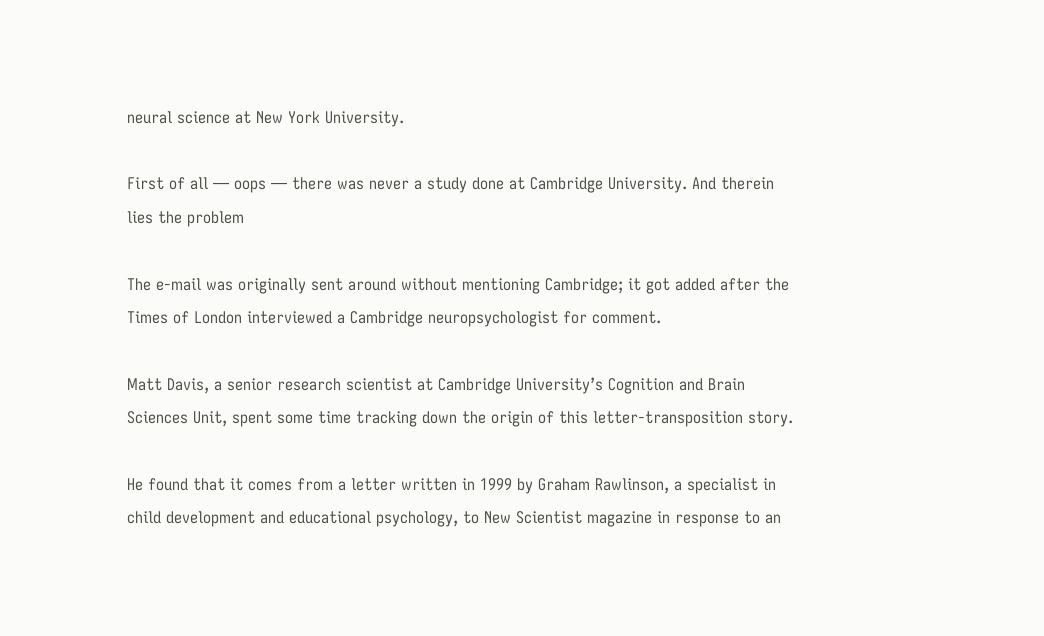neural science at New York University.

First of all — oops — there was never a study done at Cambridge University. And therein lies the problem

The e-mail was originally sent around without mentioning Cambridge; it got added after the Times of London interviewed a Cambridge neuropsychologist for comment.

Matt Davis, a senior research scientist at Cambridge University’s Cognition and Brain Sciences Unit, spent some time tracking down the origin of this letter-transposition story.

He found that it comes from a letter written in 1999 by Graham Rawlinson, a specialist in child development and educational psychology, to New Scientist magazine in response to an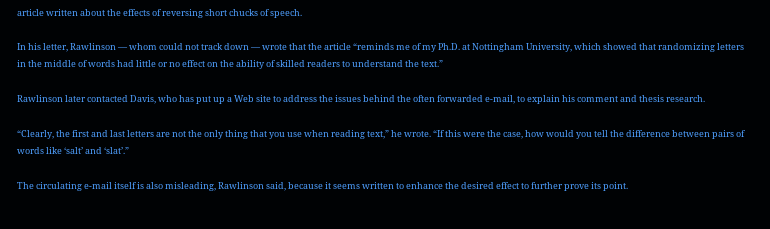article written about the effects of reversing short chucks of speech.

In his letter, Rawlinson — whom could not track down — wrote that the article “reminds me of my Ph.D. at Nottingham University, which showed that randomizing letters in the middle of words had little or no effect on the ability of skilled readers to understand the text.”

Rawlinson later contacted Davis, who has put up a Web site to address the issues behind the often forwarded e-mail, to explain his comment and thesis research.

“Clearly, the first and last letters are not the only thing that you use when reading text,” he wrote. “If this were the case, how would you tell the difference between pairs of words like ‘salt’ and ‘slat’.”

The circulating e-mail itself is also misleading, Rawlinson said, because it seems written to enhance the desired effect to further prove its point.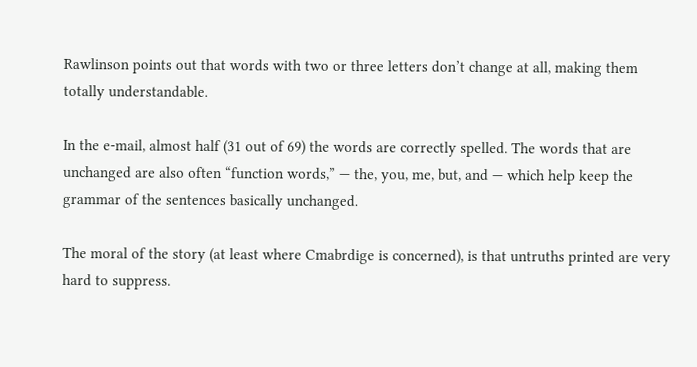Rawlinson points out that words with two or three letters don’t change at all, making them totally understandable.

In the e-mail, almost half (31 out of 69) the words are correctly spelled. The words that are unchanged are also often “function words,” — the, you, me, but, and — which help keep the grammar of the sentences basically unchanged.

The moral of the story (at least where Cmabrdige is concerned), is that untruths printed are very hard to suppress.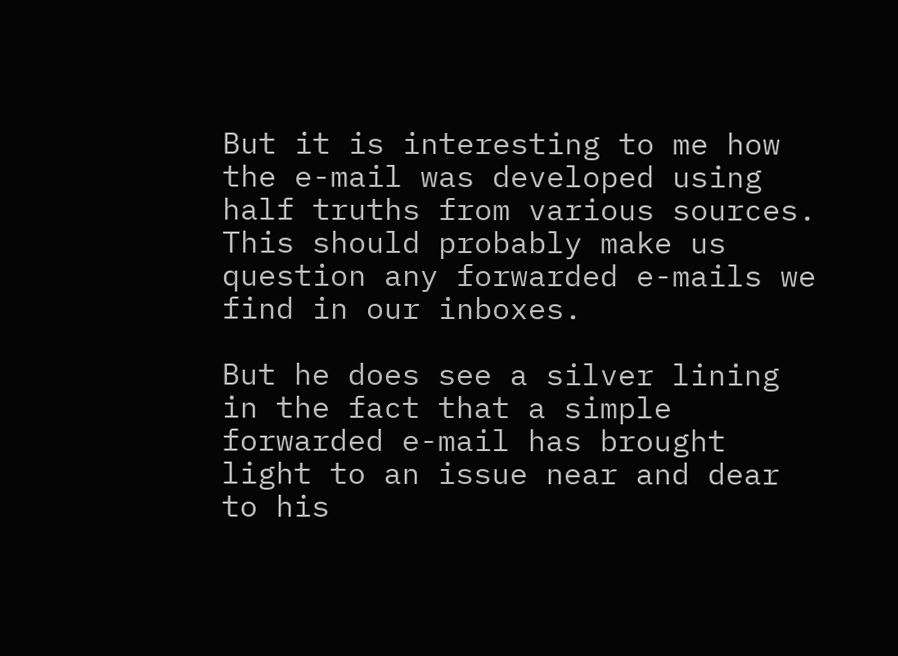But it is interesting to me how the e-mail was developed using half truths from various sources.  This should probably make us question any forwarded e-mails we find in our inboxes.

But he does see a silver lining in the fact that a simple forwarded e-mail has brought light to an issue near and dear to his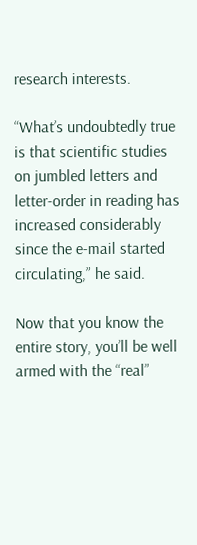research interests.

“What’s undoubtedly true is that scientific studies on jumbled letters and letter-order in reading has increased considerably since the e-mail started circulating,” he said.

Now that you know the entire story, you’ll be well armed with the “real”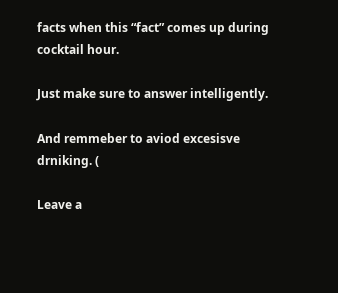facts when this “fact” comes up during cocktail hour.

Just make sure to answer intelligently.

And remmeber to aviod excesisve drniking. (

Leave a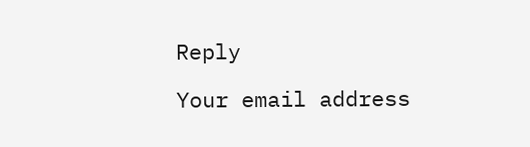Reply

Your email address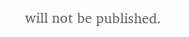will not be published.